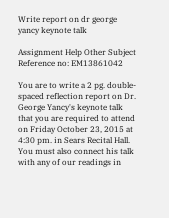Write report on dr george yancy keynote talk

Assignment Help Other Subject
Reference no: EM13861042

You are to write a 2 pg. double-spaced reflection report on Dr. George Yancy's keynote talk that you are required to attend on Friday October 23, 2015 at 4:30 pm. in Sears Recital Hall. You must also connect his talk with any of our readings in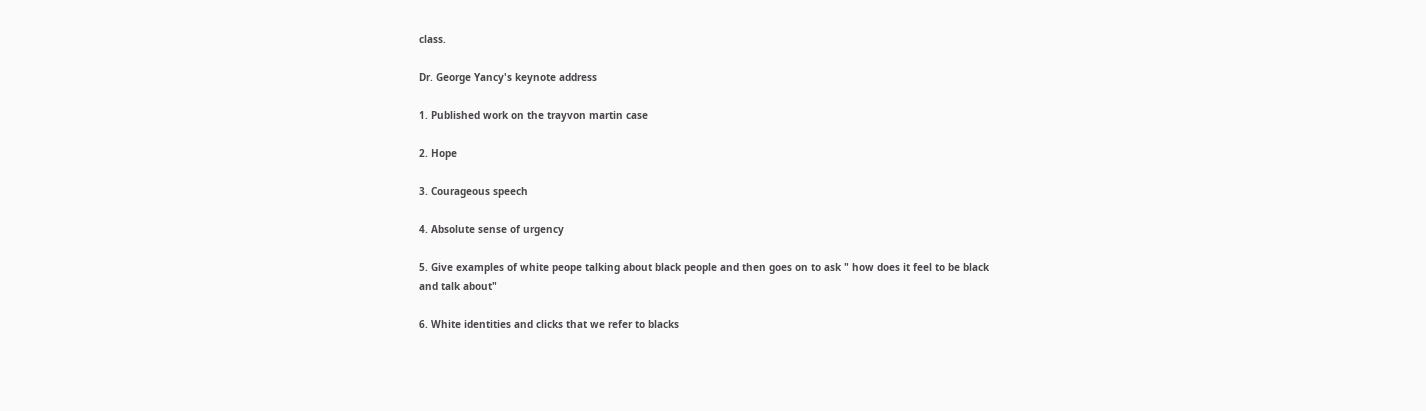class.

Dr. George Yancy's keynote address

1. Published work on the trayvon martin case

2. Hope

3. Courageous speech

4. Absolute sense of urgency

5. Give examples of white peope talking about black people and then goes on to ask " how does it feel to be black and talk about"

6. White identities and clicks that we refer to blacks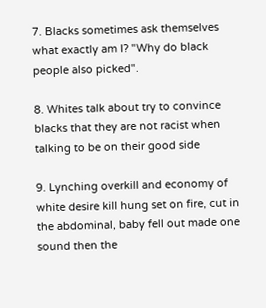7. Blacks sometimes ask themselves what exactly am I? "Why do black people also picked".

8. Whites talk about try to convince blacks that they are not racist when talking to be on their good side

9. Lynching overkill and economy of white desire kill hung set on fire, cut in the abdominal, baby fell out made one sound then the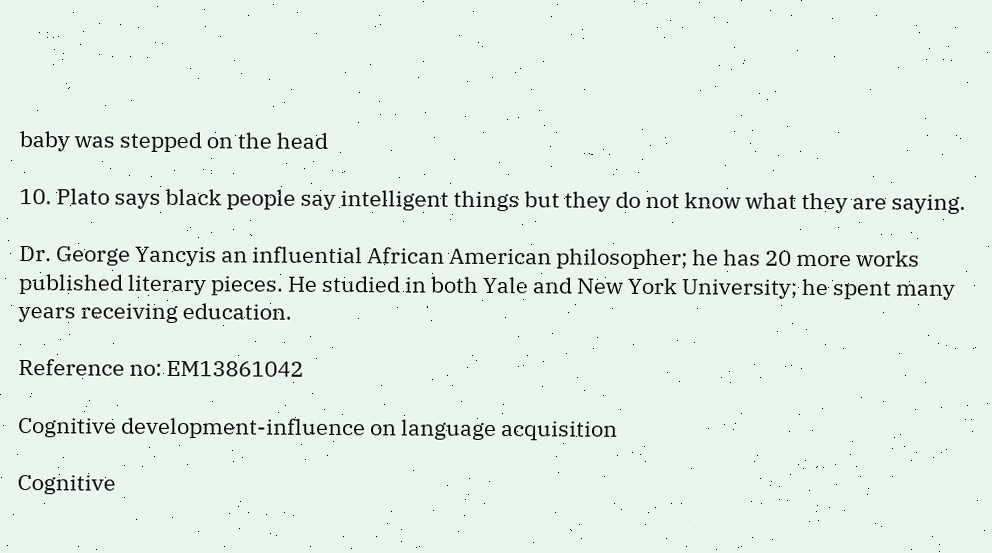baby was stepped on the head

10. Plato says black people say intelligent things but they do not know what they are saying.

Dr. George Yancyis an influential African American philosopher; he has 20 more works published literary pieces. He studied in both Yale and New York University; he spent many years receiving education.

Reference no: EM13861042

Cognitive development-influence on language acquisition

Cognitive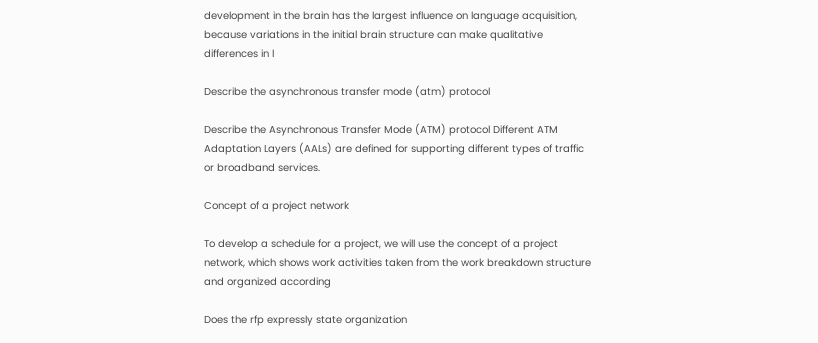development in the brain has the largest influence on language acquisition, because variations in the initial brain structure can make qualitative differences in l

Describe the asynchronous transfer mode (atm) protocol

Describe the Asynchronous Transfer Mode (ATM) protocol Different ATM Adaptation Layers (AALs) are defined for supporting different types of traffic or broadband services.

Concept of a project network

To develop a schedule for a project, we will use the concept of a project network, which shows work activities taken from the work breakdown structure and organized according

Does the rfp expressly state organization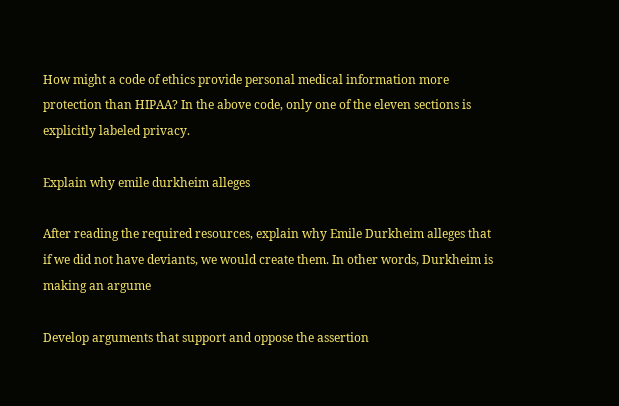How might a code of ethics provide personal medical information more protection than HIPAA? In the above code, only one of the eleven sections is explicitly labeled privacy.

Explain why emile durkheim alleges

After reading the required resources, explain why Emile Durkheim alleges that if we did not have deviants, we would create them. In other words, Durkheim is making an argume

Develop arguments that support and oppose the assertion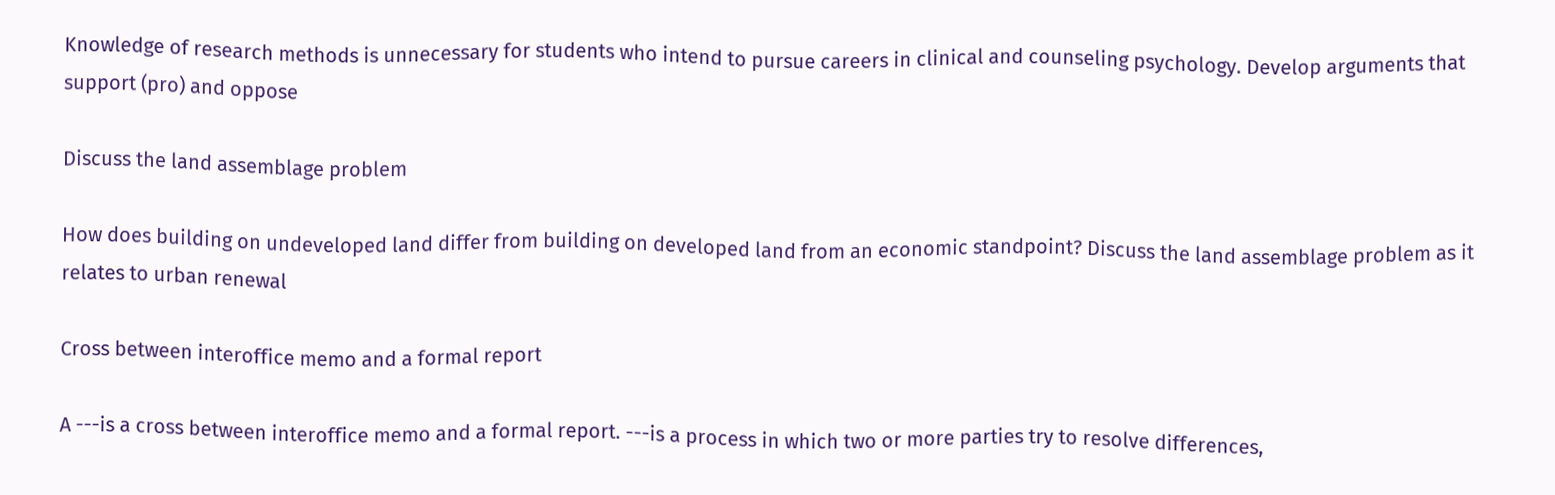Knowledge of research methods is unnecessary for students who intend to pursue careers in clinical and counseling psychology. Develop arguments that support (pro) and oppose

Discuss the land assemblage problem

How does building on undeveloped land differ from building on developed land from an economic standpoint? Discuss the land assemblage problem as it relates to urban renewal

Cross between interoffice memo and a formal report

A ---is a cross between interoffice memo and a formal report. ---is a process in which two or more parties try to resolve differences,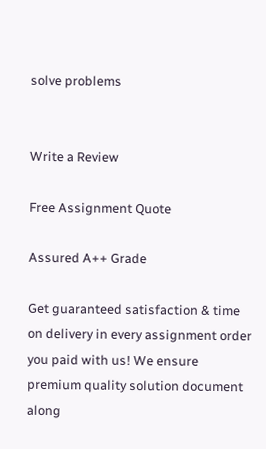solve problems


Write a Review

Free Assignment Quote

Assured A++ Grade

Get guaranteed satisfaction & time on delivery in every assignment order you paid with us! We ensure premium quality solution document along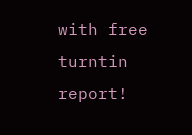with free turntin report!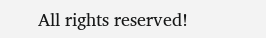All rights reserved!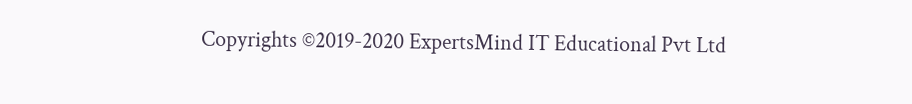Copyrights ©2019-2020 ExpertsMind IT Educational Pvt Ltd